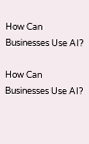How Can Businesses Use AI?

How Can Businesses Use AI?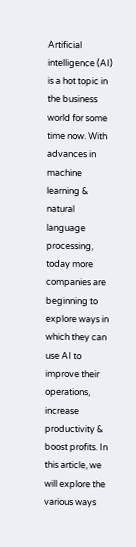Artificial intelligence (AI) is a hot topic in the business world for some time now. With advances in machine learning & natural language processing, today more companies are beginning to explore ways in which they can use AI to improve their operations, increase productivity & boost profits. In this article, we will explore the various ways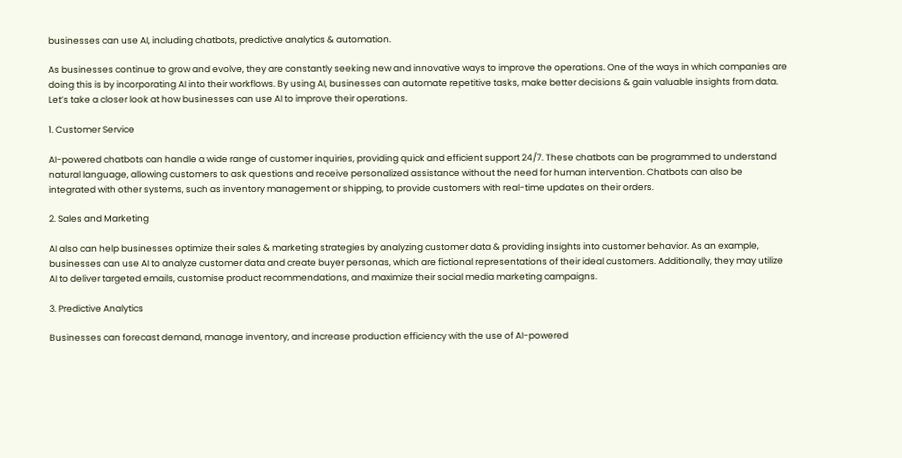businesses can use AI, including chatbots, predictive analytics & automation.

As businesses continue to grow and evolve, they are constantly seeking new and innovative ways to improve the operations. One of the ways in which companies are doing this is by incorporating AI into their workflows. By using AI, businesses can automate repetitive tasks, make better decisions & gain valuable insights from data. Let’s take a closer look at how businesses can use AI to improve their operations.

1. Customer Service

AI-powered chatbots can handle a wide range of customer inquiries, providing quick and efficient support 24/7. These chatbots can be programmed to understand natural language, allowing customers to ask questions and receive personalized assistance without the need for human intervention. Chatbots can also be integrated with other systems, such as inventory management or shipping, to provide customers with real-time updates on their orders.

2. Sales and Marketing

AI also can help businesses optimize their sales & marketing strategies by analyzing customer data & providing insights into customer behavior. As an example, businesses can use AI to analyze customer data and create buyer personas, which are fictional representations of their ideal customers. Additionally, they may utilize AI to deliver targeted emails, customise product recommendations, and maximize their social media marketing campaigns.

3. Predictive Analytics

Businesses can forecast demand, manage inventory, and increase production efficiency with the use of AI-powered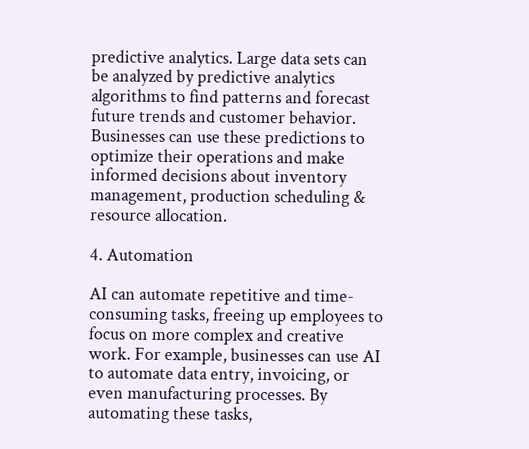predictive analytics. Large data sets can be analyzed by predictive analytics algorithms to find patterns and forecast future trends and customer behavior. Businesses can use these predictions to optimize their operations and make informed decisions about inventory management, production scheduling & resource allocation.

4. Automation

AI can automate repetitive and time-consuming tasks, freeing up employees to focus on more complex and creative work. For example, businesses can use AI to automate data entry, invoicing, or even manufacturing processes. By automating these tasks,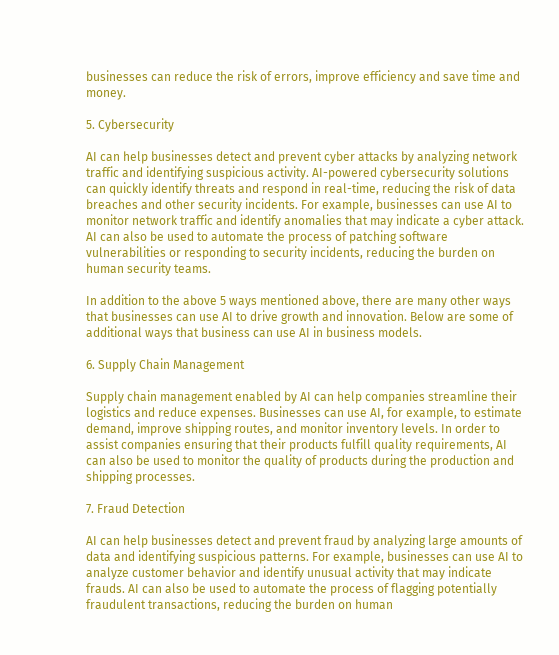businesses can reduce the risk of errors, improve efficiency and save time and money.

5. Cybersecurity

AI can help businesses detect and prevent cyber attacks by analyzing network traffic and identifying suspicious activity. AI-powered cybersecurity solutions can quickly identify threats and respond in real-time, reducing the risk of data breaches and other security incidents. For example, businesses can use AI to monitor network traffic and identify anomalies that may indicate a cyber attack. AI can also be used to automate the process of patching software vulnerabilities or responding to security incidents, reducing the burden on human security teams.

In addition to the above 5 ways mentioned above, there are many other ways that businesses can use AI to drive growth and innovation. Below are some of additional ways that business can use AI in business models.

6. Supply Chain Management

Supply chain management enabled by AI can help companies streamline their logistics and reduce expenses. Businesses can use AI, for example, to estimate demand, improve shipping routes, and monitor inventory levels. In order to assist companies ensuring that their products fulfill quality requirements, AI can also be used to monitor the quality of products during the production and shipping processes.

7. Fraud Detection

AI can help businesses detect and prevent fraud by analyzing large amounts of data and identifying suspicious patterns. For example, businesses can use AI to analyze customer behavior and identify unusual activity that may indicate frauds. AI can also be used to automate the process of flagging potentially fraudulent transactions, reducing the burden on human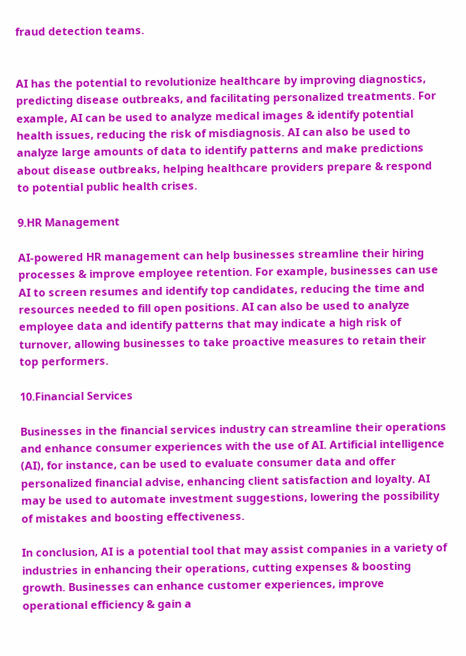fraud detection teams.


AI has the potential to revolutionize healthcare by improving diagnostics, predicting disease outbreaks, and facilitating personalized treatments. For example, AI can be used to analyze medical images & identify potential health issues, reducing the risk of misdiagnosis. AI can also be used to analyze large amounts of data to identify patterns and make predictions about disease outbreaks, helping healthcare providers prepare & respond to potential public health crises.

9.HR Management

AI-powered HR management can help businesses streamline their hiring processes & improve employee retention. For example, businesses can use AI to screen resumes and identify top candidates, reducing the time and resources needed to fill open positions. AI can also be used to analyze employee data and identify patterns that may indicate a high risk of turnover, allowing businesses to take proactive measures to retain their top performers.

10.Financial Services

Businesses in the financial services industry can streamline their operations and enhance consumer experiences with the use of AI. Artificial intelligence (AI), for instance, can be used to evaluate consumer data and offer personalized financial advise, enhancing client satisfaction and loyalty. AI may be used to automate investment suggestions, lowering the possibility of mistakes and boosting effectiveness.

In conclusion, AI is a potential tool that may assist companies in a variety of industries in enhancing their operations, cutting expenses & boosting growth. Businesses can enhance customer experiences, improve operational efficiency & gain a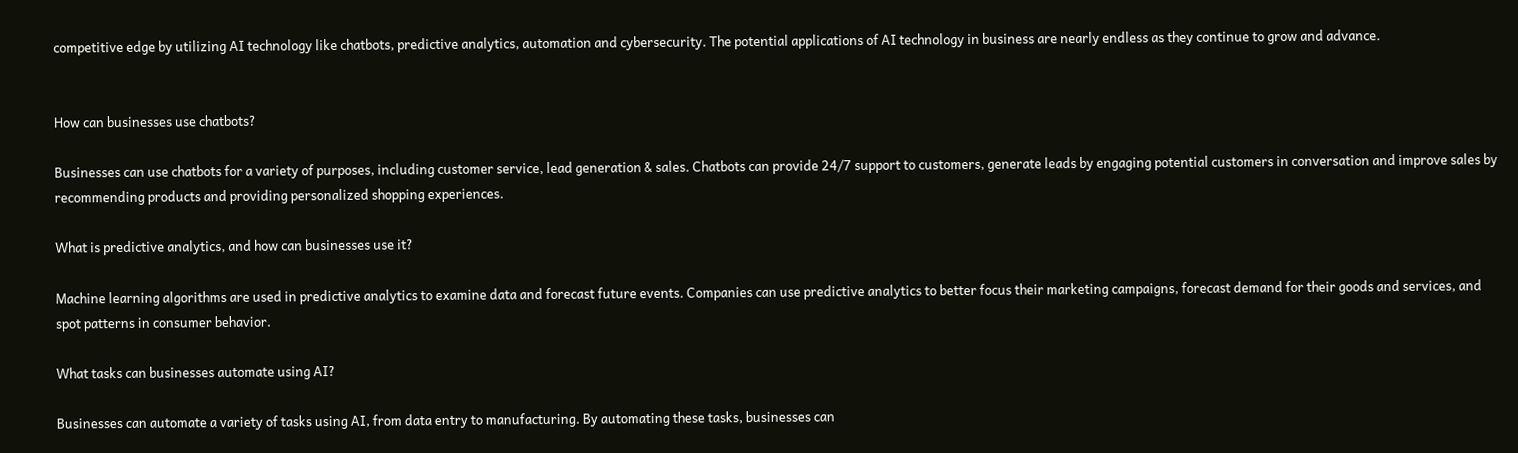competitive edge by utilizing AI technology like chatbots, predictive analytics, automation and cybersecurity. The potential applications of AI technology in business are nearly endless as they continue to grow and advance.


How can businesses use chatbots?

Businesses can use chatbots for a variety of purposes, including customer service, lead generation & sales. Chatbots can provide 24/7 support to customers, generate leads by engaging potential customers in conversation and improve sales by recommending products and providing personalized shopping experiences.

What is predictive analytics, and how can businesses use it?

Machine learning algorithms are used in predictive analytics to examine data and forecast future events. Companies can use predictive analytics to better focus their marketing campaigns, forecast demand for their goods and services, and spot patterns in consumer behavior.

What tasks can businesses automate using AI?

Businesses can automate a variety of tasks using AI, from data entry to manufacturing. By automating these tasks, businesses can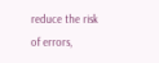reduce the risk of errors,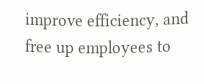improve efficiency, and free up employees to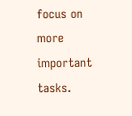focus on more important tasks.